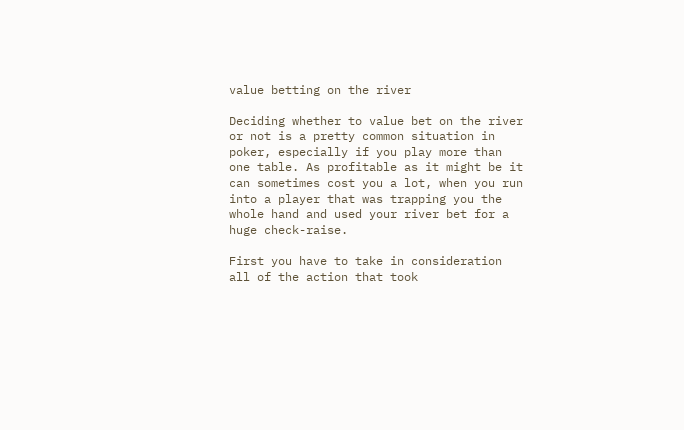value betting on the river

Deciding whether to value bet on the river or not is a pretty common situation in poker, especially if you play more than one table. As profitable as it might be it can sometimes cost you a lot, when you run into a player that was trapping you the whole hand and used your river bet for a huge check-raise.

First you have to take in consideration all of the action that took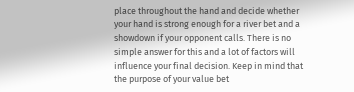place throughout the hand and decide whether your hand is strong enough for a river bet and a showdown if your opponent calls. There is no simple answer for this and a lot of factors will influence your final decision. Keep in mind that the purpose of your value bet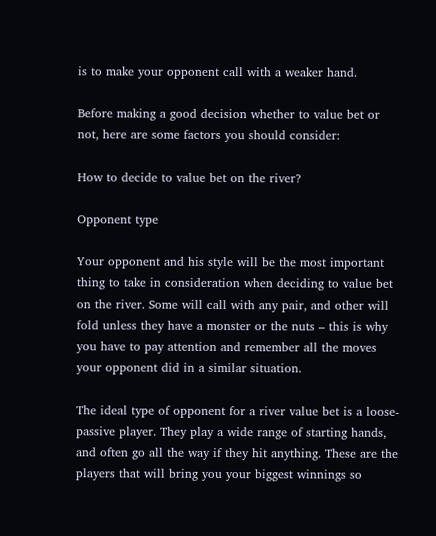is to make your opponent call with a weaker hand.

Before making a good decision whether to value bet or not, here are some factors you should consider:

How to decide to value bet on the river?

Opponent type

Your opponent and his style will be the most important thing to take in consideration when deciding to value bet on the river. Some will call with any pair, and other will fold unless they have a monster or the nuts – this is why you have to pay attention and remember all the moves your opponent did in a similar situation.

The ideal type of opponent for a river value bet is a loose-passive player. They play a wide range of starting hands, and often go all the way if they hit anything. These are the players that will bring you your biggest winnings so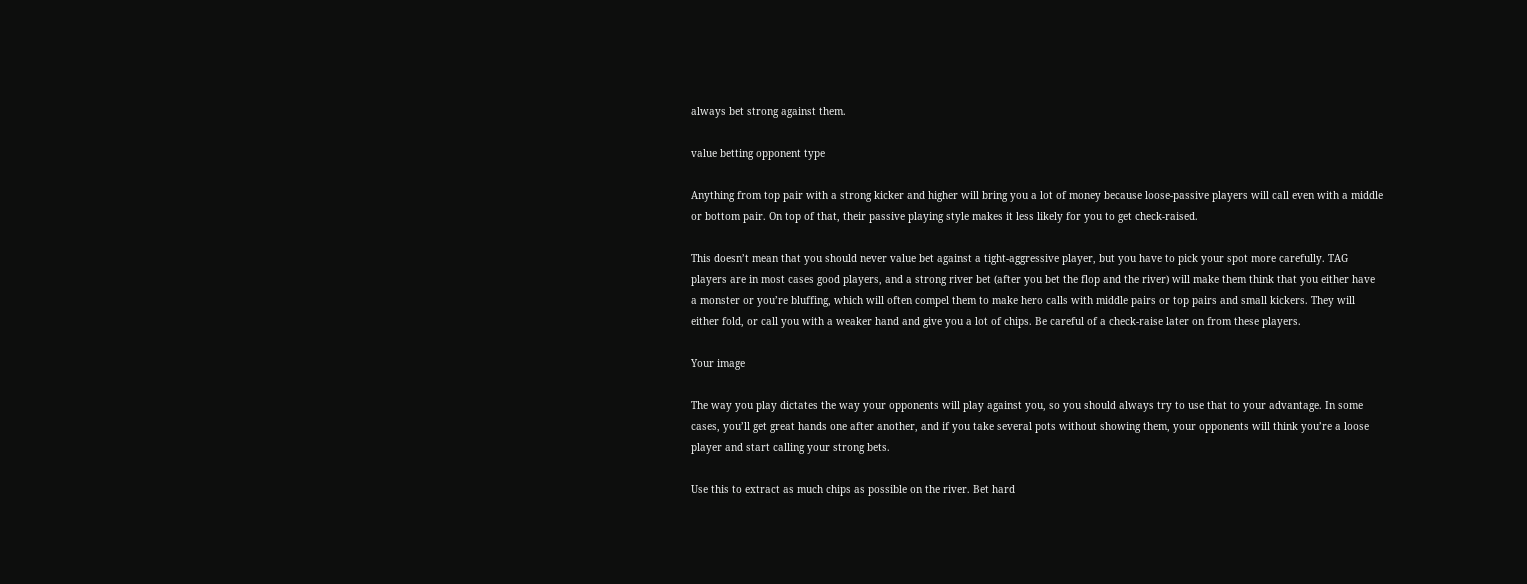always bet strong against them.

value betting opponent type

Anything from top pair with a strong kicker and higher will bring you a lot of money because loose-passive players will call even with a middle or bottom pair. On top of that, their passive playing style makes it less likely for you to get check-raised.

This doesn’t mean that you should never value bet against a tight-aggressive player, but you have to pick your spot more carefully. TAG players are in most cases good players, and a strong river bet (after you bet the flop and the river) will make them think that you either have a monster or you’re bluffing, which will often compel them to make hero calls with middle pairs or top pairs and small kickers. They will either fold, or call you with a weaker hand and give you a lot of chips. Be careful of a check-raise later on from these players.

Your image

The way you play dictates the way your opponents will play against you, so you should always try to use that to your advantage. In some cases, you’ll get great hands one after another, and if you take several pots without showing them, your opponents will think you’re a loose player and start calling your strong bets.

Use this to extract as much chips as possible on the river. Bet hard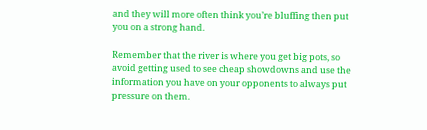and they will more often think you’re bluffing then put you on a strong hand.

Remember that the river is where you get big pots, so avoid getting used to see cheap showdowns and use the information you have on your opponents to always put pressure on them.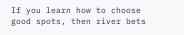If you learn how to choose good spots, then river bets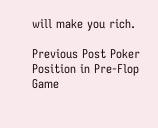will make you rich.

Previous Post Poker Position in Pre-Flop Game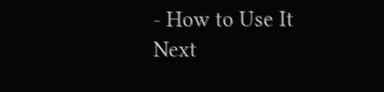- How to Use It
Next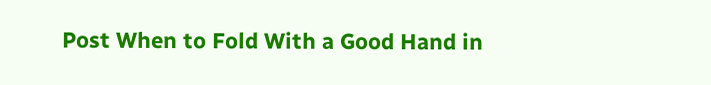Post When to Fold With a Good Hand in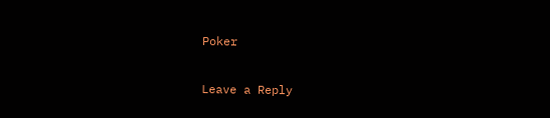Poker

Leave a Reply